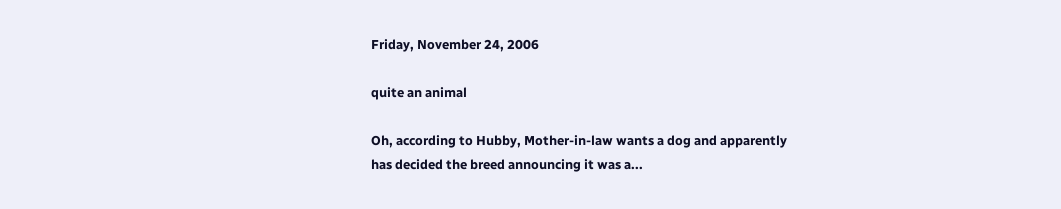Friday, November 24, 2006

quite an animal

Oh, according to Hubby, Mother-in-law wants a dog and apparently has decided the breed announcing it was a...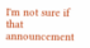I'm not sure if that announcement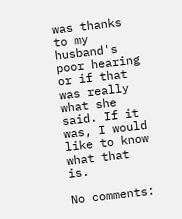was thanks to my husband's poor hearing or if that was really what she said. If it was, I would like to know what that is.

No comments: